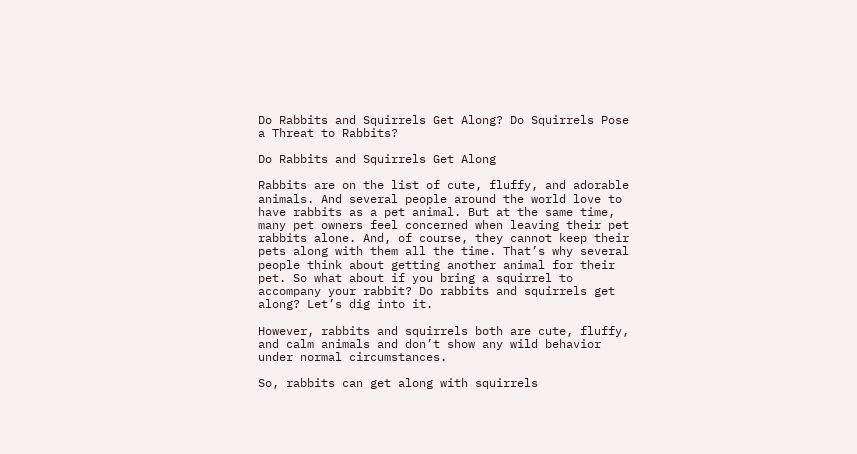Do Rabbits and Squirrels Get Along? Do Squirrels Pose a Threat to Rabbits?

Do Rabbits and Squirrels Get Along

Rabbits are on the list of cute, fluffy, and adorable animals. And several people around the world love to have rabbits as a pet animal. But at the same time, many pet owners feel concerned when leaving their pet rabbits alone. And, of course, they cannot keep their pets along with them all the time. That’s why several people think about getting another animal for their pet. So what about if you bring a squirrel to accompany your rabbit? Do rabbits and squirrels get along? Let’s dig into it.

However, rabbits and squirrels both are cute, fluffy, and calm animals and don’t show any wild behavior under normal circumstances.

So, rabbits can get along with squirrels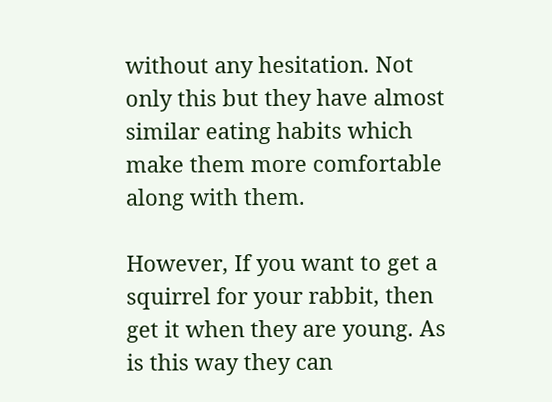without any hesitation. Not only this but they have almost similar eating habits which make them more comfortable along with them.

However, If you want to get a squirrel for your rabbit, then get it when they are young. As is this way they can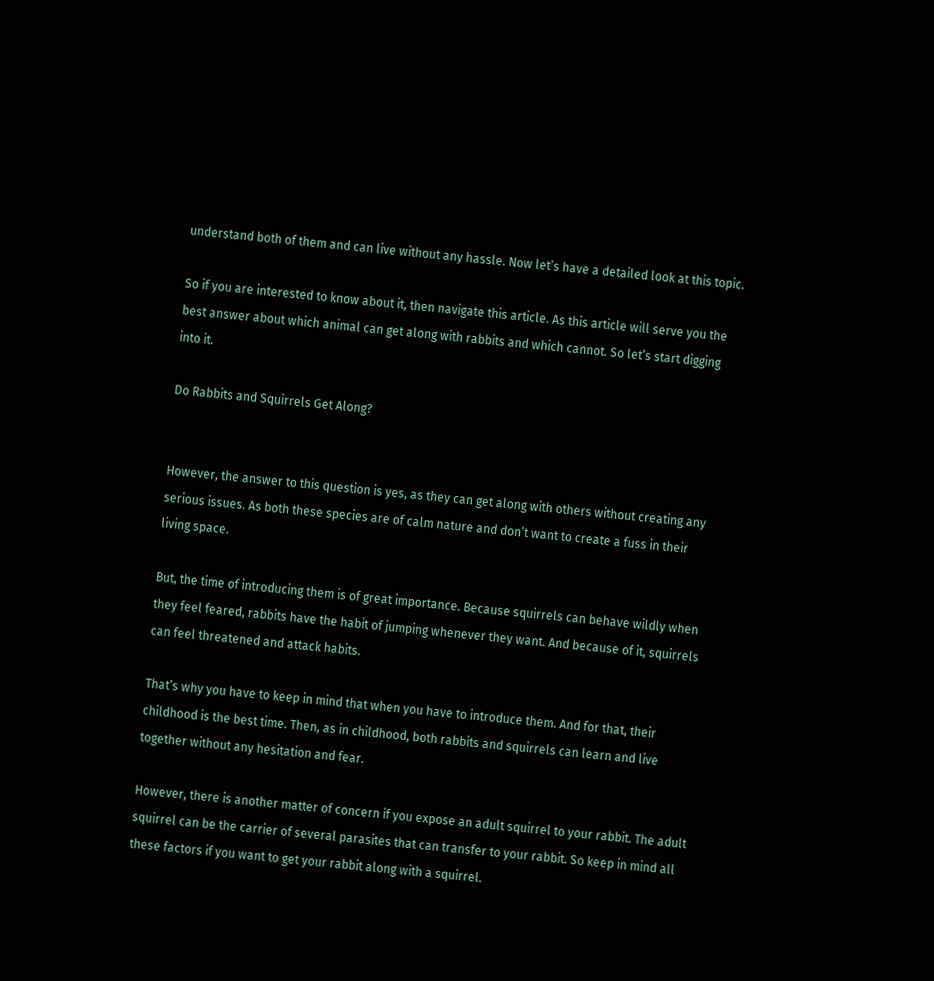understand both of them and can live without any hassle. Now let’s have a detailed look at this topic.

So if you are interested to know about it, then navigate this article. As this article will serve you the best answer about which animal can get along with rabbits and which cannot. So let’s start digging into it.

Do Rabbits and Squirrels Get Along?


However, the answer to this question is yes, as they can get along with others without creating any serious issues. As both these species are of calm nature and don’t want to create a fuss in their living space.

But, the time of introducing them is of great importance. Because squirrels can behave wildly when they feel feared, rabbits have the habit of jumping whenever they want. And because of it, squirrels can feel threatened and attack habits.

That’s why you have to keep in mind that when you have to introduce them. And for that, their childhood is the best time. Then, as in childhood, both rabbits and squirrels can learn and live together without any hesitation and fear.

However, there is another matter of concern if you expose an adult squirrel to your rabbit. The adult squirrel can be the carrier of several parasites that can transfer to your rabbit. So keep in mind all these factors if you want to get your rabbit along with a squirrel.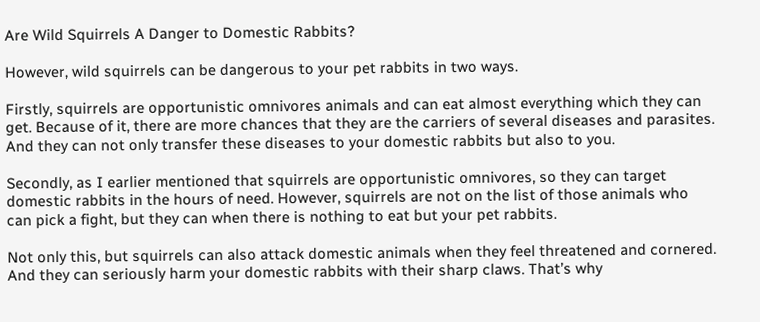Are Wild Squirrels A Danger to Domestic Rabbits?

However, wild squirrels can be dangerous to your pet rabbits in two ways.

Firstly, squirrels are opportunistic omnivores animals and can eat almost everything which they can get. Because of it, there are more chances that they are the carriers of several diseases and parasites. And they can not only transfer these diseases to your domestic rabbits but also to you.

Secondly, as I earlier mentioned that squirrels are opportunistic omnivores, so they can target domestic rabbits in the hours of need. However, squirrels are not on the list of those animals who can pick a fight, but they can when there is nothing to eat but your pet rabbits.

Not only this, but squirrels can also attack domestic animals when they feel threatened and cornered. And they can seriously harm your domestic rabbits with their sharp claws. That’s why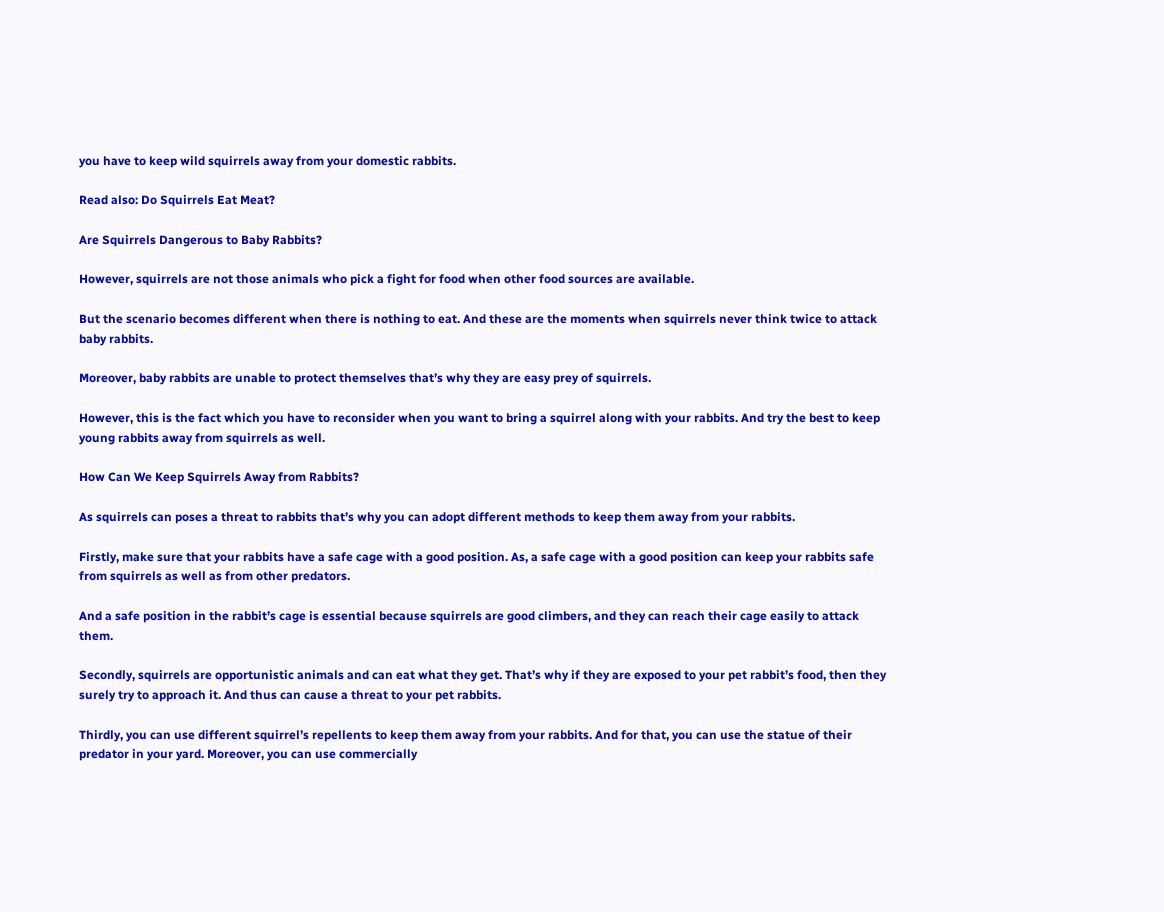you have to keep wild squirrels away from your domestic rabbits.

Read also: Do Squirrels Eat Meat?

Are Squirrels Dangerous to Baby Rabbits?

However, squirrels are not those animals who pick a fight for food when other food sources are available.

But the scenario becomes different when there is nothing to eat. And these are the moments when squirrels never think twice to attack baby rabbits.

Moreover, baby rabbits are unable to protect themselves that’s why they are easy prey of squirrels.

However, this is the fact which you have to reconsider when you want to bring a squirrel along with your rabbits. And try the best to keep young rabbits away from squirrels as well.

How Can We Keep Squirrels Away from Rabbits?

As squirrels can poses a threat to rabbits that’s why you can adopt different methods to keep them away from your rabbits.

Firstly, make sure that your rabbits have a safe cage with a good position. As, a safe cage with a good position can keep your rabbits safe from squirrels as well as from other predators.

And a safe position in the rabbit’s cage is essential because squirrels are good climbers, and they can reach their cage easily to attack them.

Secondly, squirrels are opportunistic animals and can eat what they get. That’s why if they are exposed to your pet rabbit’s food, then they surely try to approach it. And thus can cause a threat to your pet rabbits.

Thirdly, you can use different squirrel’s repellents to keep them away from your rabbits. And for that, you can use the statue of their predator in your yard. Moreover, you can use commercially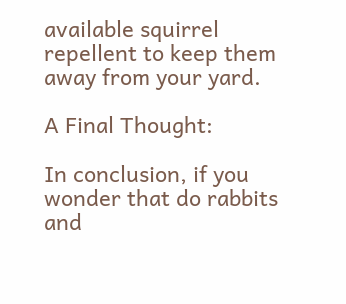available squirrel repellent to keep them away from your yard.

A Final Thought:

In conclusion, if you wonder that do rabbits and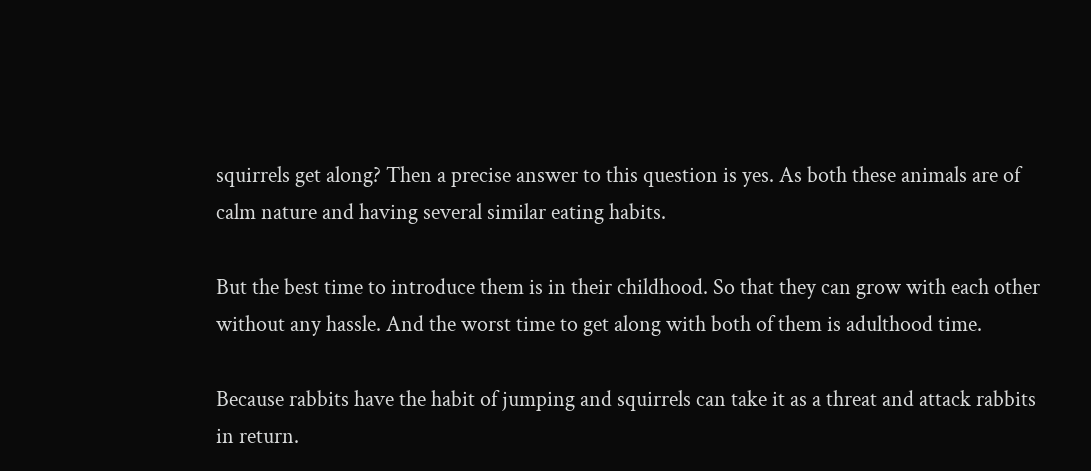squirrels get along? Then a precise answer to this question is yes. As both these animals are of calm nature and having several similar eating habits.

But the best time to introduce them is in their childhood. So that they can grow with each other without any hassle. And the worst time to get along with both of them is adulthood time.

Because rabbits have the habit of jumping and squirrels can take it as a threat and attack rabbits in return.